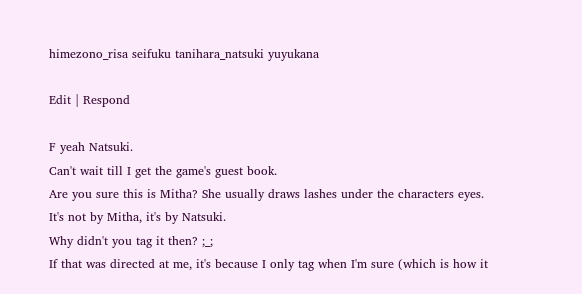himezono_risa seifuku tanihara_natsuki yuyukana

Edit | Respond

F yeah Natsuki.
Can't wait till I get the game's guest book.
Are you sure this is Mitha? She usually draws lashes under the characters eyes.
It's not by Mitha, it's by Natsuki.
Why didn't you tag it then? ;_;
If that was directed at me, it's because I only tag when I'm sure (which is how it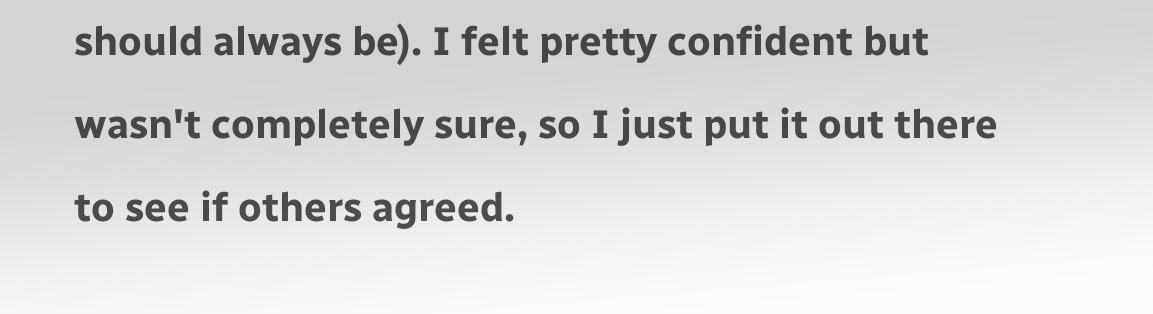should always be). I felt pretty confident but wasn't completely sure, so I just put it out there to see if others agreed.